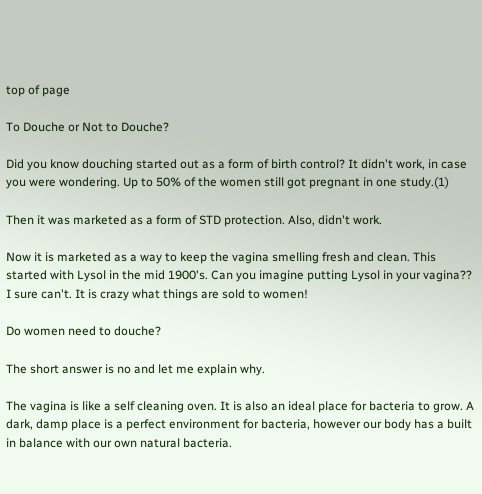top of page

To Douche or Not to Douche?

Did you know douching started out as a form of birth control? It didn't work, in case you were wondering. Up to 50% of the women still got pregnant in one study.(1)

Then it was marketed as a form of STD protection. Also, didn't work.

Now it is marketed as a way to keep the vagina smelling fresh and clean. This started with Lysol in the mid 1900's. Can you imagine putting Lysol in your vagina?? I sure can't. It is crazy what things are sold to women!

Do women need to douche?

The short answer is no and let me explain why.

The vagina is like a self cleaning oven. It is also an ideal place for bacteria to grow. A dark, damp place is a perfect environment for bacteria, however our body has a built in balance with our own natural bacteria.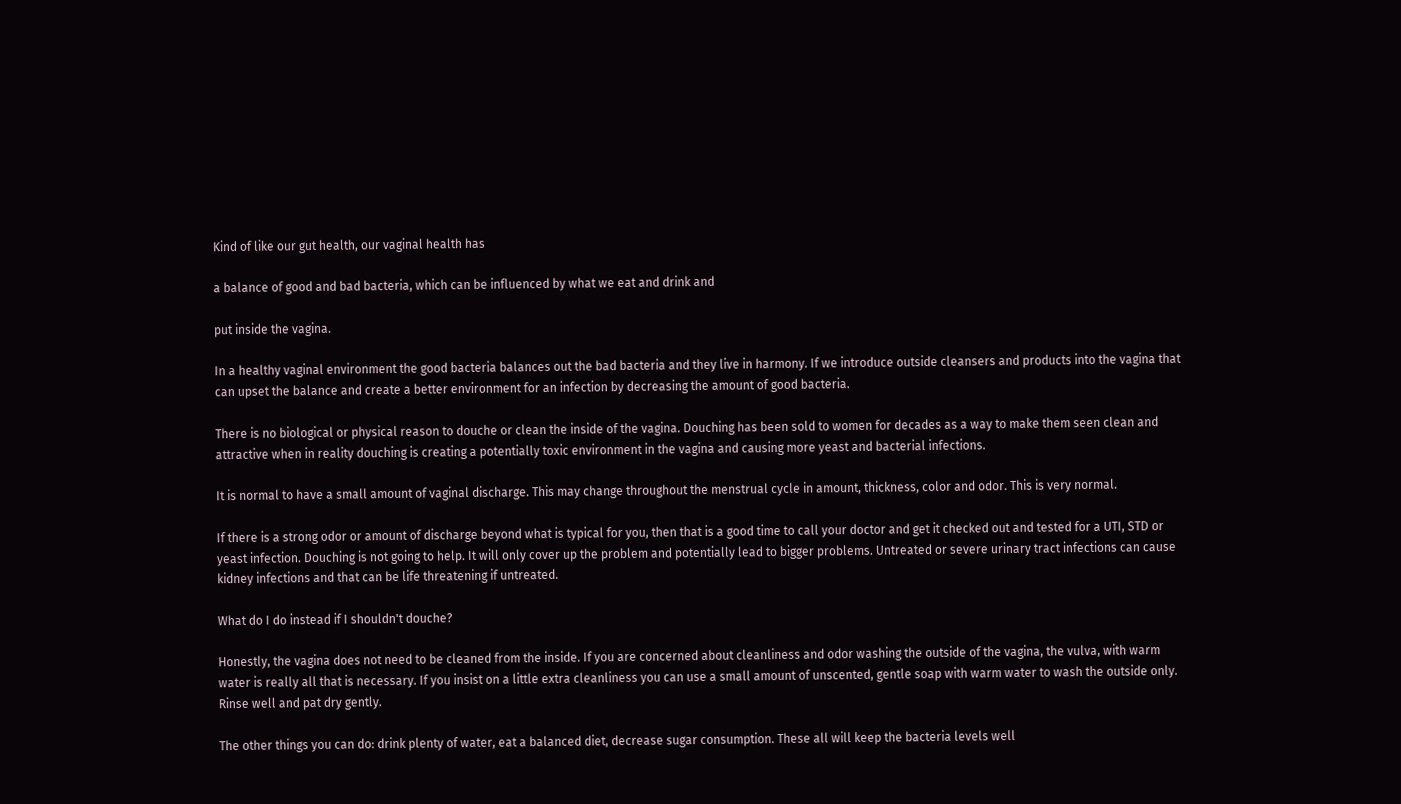Kind of like our gut health, our vaginal health has

a balance of good and bad bacteria, which can be influenced by what we eat and drink and

put inside the vagina.

In a healthy vaginal environment the good bacteria balances out the bad bacteria and they live in harmony. If we introduce outside cleansers and products into the vagina that can upset the balance and create a better environment for an infection by decreasing the amount of good bacteria.

There is no biological or physical reason to douche or clean the inside of the vagina. Douching has been sold to women for decades as a way to make them seen clean and attractive when in reality douching is creating a potentially toxic environment in the vagina and causing more yeast and bacterial infections.

It is normal to have a small amount of vaginal discharge. This may change throughout the menstrual cycle in amount, thickness, color and odor. This is very normal.

If there is a strong odor or amount of discharge beyond what is typical for you, then that is a good time to call your doctor and get it checked out and tested for a UTI, STD or yeast infection. Douching is not going to help. It will only cover up the problem and potentially lead to bigger problems. Untreated or severe urinary tract infections can cause kidney infections and that can be life threatening if untreated.

What do I do instead if I shouldn't douche?

Honestly, the vagina does not need to be cleaned from the inside. If you are concerned about cleanliness and odor washing the outside of the vagina, the vulva, with warm water is really all that is necessary. If you insist on a little extra cleanliness you can use a small amount of unscented, gentle soap with warm water to wash the outside only. Rinse well and pat dry gently.

The other things you can do: drink plenty of water, eat a balanced diet, decrease sugar consumption. These all will keep the bacteria levels well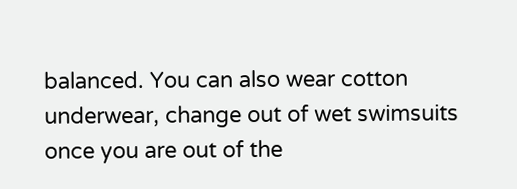balanced. You can also wear cotton underwear, change out of wet swimsuits once you are out of the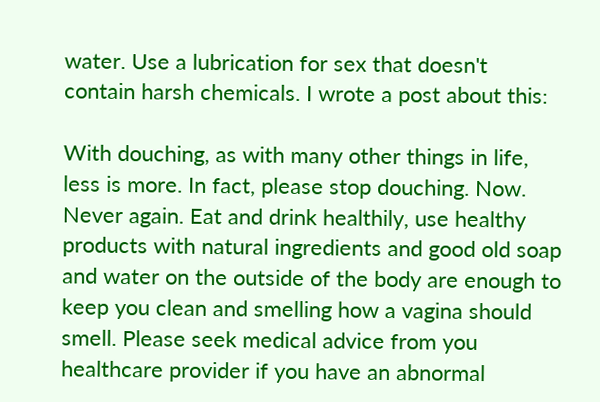water. Use a lubrication for sex that doesn't contain harsh chemicals. I wrote a post about this:

With douching, as with many other things in life, less is more. In fact, please stop douching. Now. Never again. Eat and drink healthily, use healthy products with natural ingredients and good old soap and water on the outside of the body are enough to keep you clean and smelling how a vagina should smell. Please seek medical advice from you healthcare provider if you have an abnormal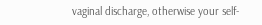vaginal discharge, otherwise your self-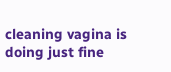cleaning vagina is doing just fine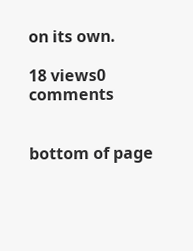on its own.

18 views0 comments


bottom of page